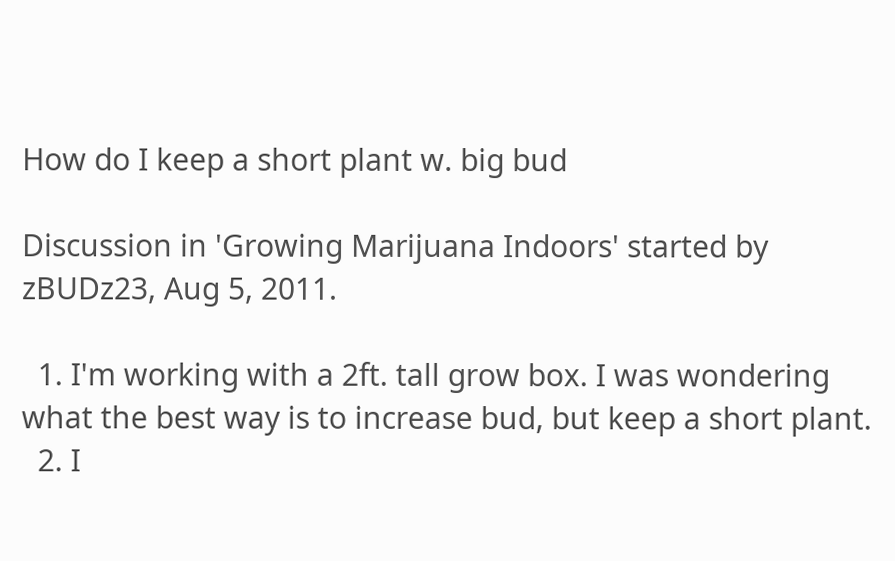How do I keep a short plant w. big bud

Discussion in 'Growing Marijuana Indoors' started by zBUDz23, Aug 5, 2011.

  1. I'm working with a 2ft. tall grow box. I was wondering what the best way is to increase bud, but keep a short plant.
  2. I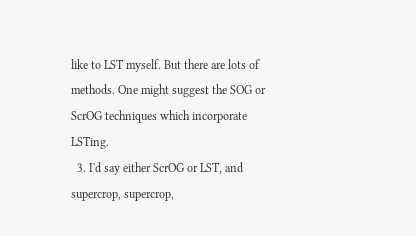like to LST myself. But there are lots of methods. One might suggest the SOG or ScrOG techniques which incorporate LSTing.
  3. I'd say either ScrOG or LST, and supercrop, supercrop,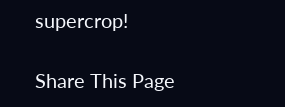supercrop!

Share This Page